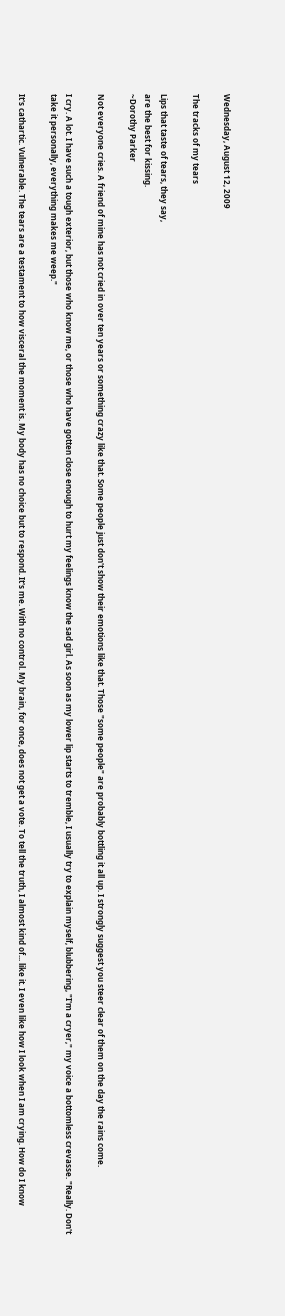Wednesday, August 12, 2009

The tracks of my tears

Lips that taste of tears, they say,
are the best for kissing.
~Dorothy Parker

Not everyone cries. A friend of mine has not cried in over ten years or something crazy like that. Some people just don't show their emotions like that. Those "some people" are probably bottling it all up. I strongly suggest you steer clear of them on the day the rains come.

I cry. A lot. I have such a tough exterior, but those who know me, or those who have gotten close enough to hurt my feelings know the sad girl. As soon as my lower lip starts to tremble, I usually try to explain myself, blubbering, "I'm a cryer," my voice a bottomless crevasse. "Really. Don't take it personally, everything makes me weep."

It's cathartic. Vulnerable. The tears are a testament to how visceral the moment is. My body has no choice but to respond. It's me. With no control. My brain, for once, does not get a vote. To tell the truth, I almost kind of... like it. I even like how I look when I am crying. How do I know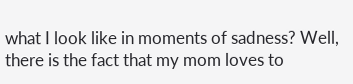what I look like in moments of sadness? Well, there is the fact that my mom loves to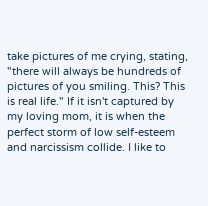take pictures of me crying, stating, "there will always be hundreds of pictures of you smiling. This? This is real life." If it isn't captured by my loving mom, it is when the perfect storm of low self-esteem and narcissism collide. I like to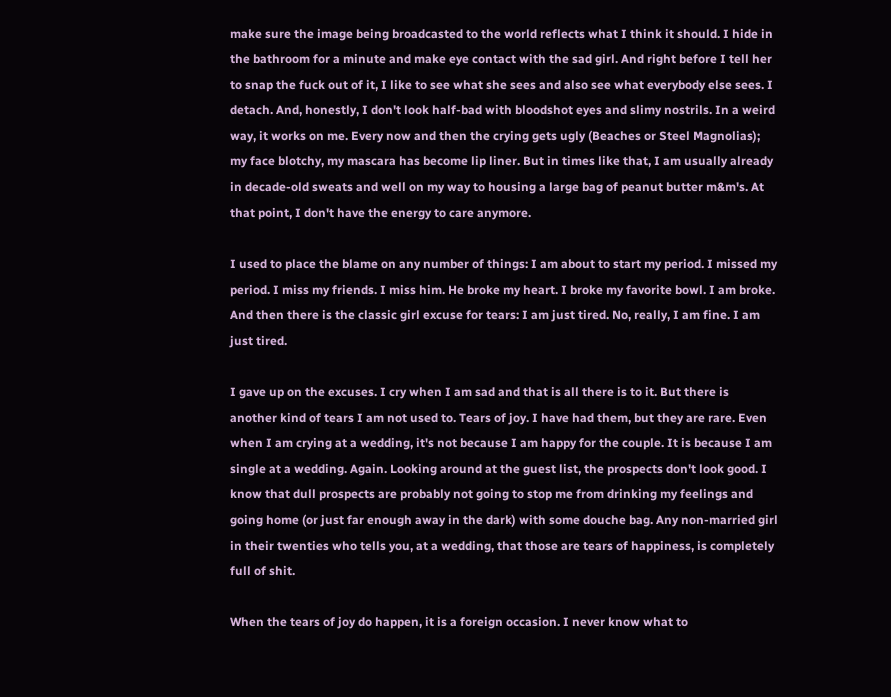make sure the image being broadcasted to the world reflects what I think it should. I hide in the bathroom for a minute and make eye contact with the sad girl. And right before I tell her to snap the fuck out of it, I like to see what she sees and also see what everybody else sees. I detach. And, honestly, I don't look half-bad with bloodshot eyes and slimy nostrils. In a weird way, it works on me. Every now and then the crying gets ugly (Beaches or Steel Magnolias); my face blotchy, my mascara has become lip liner. But in times like that, I am usually already in decade-old sweats and well on my way to housing a large bag of peanut butter m&m's. At that point, I don't have the energy to care anymore.

I used to place the blame on any number of things: I am about to start my period. I missed my period. I miss my friends. I miss him. He broke my heart. I broke my favorite bowl. I am broke. And then there is the classic girl excuse for tears: I am just tired. No, really, I am fine. I am just tired.

I gave up on the excuses. I cry when I am sad and that is all there is to it. But there is another kind of tears I am not used to. Tears of joy. I have had them, but they are rare. Even when I am crying at a wedding, it's not because I am happy for the couple. It is because I am single at a wedding. Again. Looking around at the guest list, the prospects don't look good. I know that dull prospects are probably not going to stop me from drinking my feelings and going home (or just far enough away in the dark) with some douche bag. Any non-married girl in their twenties who tells you, at a wedding, that those are tears of happiness, is completely full of shit.

When the tears of joy do happen, it is a foreign occasion. I never know what to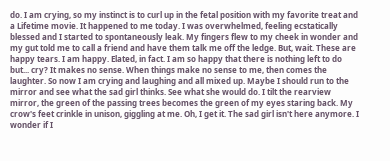do. I am crying, so my instinct is to curl up in the fetal position with my favorite treat and a Lifetime movie. It happened to me today. I was overwhelmed, feeling ecstatically blessed and I started to spontaneously leak. My fingers flew to my cheek in wonder and my gut told me to call a friend and have them talk me off the ledge. But, wait. These are happy tears. I am happy. Elated, in fact. I am so happy that there is nothing left to do but... cry? It makes no sense. When things make no sense to me, then comes the laughter. So now I am crying and laughing and all mixed up. Maybe I should run to the mirror and see what the sad girl thinks. See what she would do. I tilt the rearview mirror, the green of the passing trees becomes the green of my eyes staring back. My crow's feet crinkle in unison, giggling at me. Oh, I get it. The sad girl isn't here anymore. I wonder if I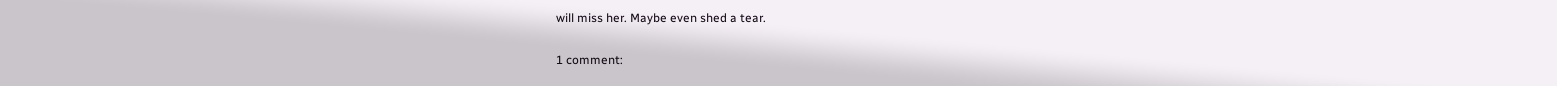will miss her. Maybe even shed a tear.

1 comment: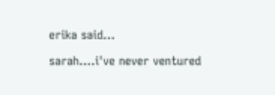erika said...

sarah....i've never ventured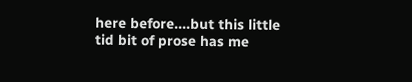here before....but this little tid bit of prose has me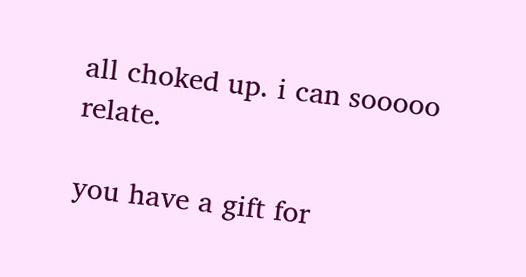all choked up. i can sooooo relate.

you have a gift for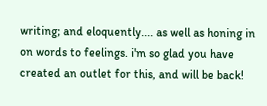writing; and eloquently.... as well as honing in on words to feelings. i'm so glad you have created an outlet for this, and will be back!